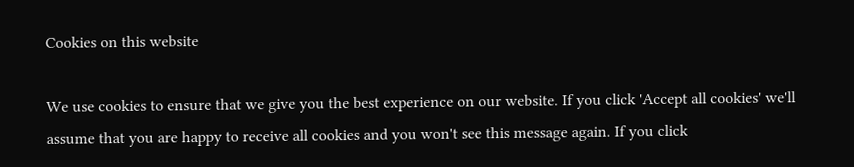Cookies on this website

We use cookies to ensure that we give you the best experience on our website. If you click 'Accept all cookies' we'll assume that you are happy to receive all cookies and you won't see this message again. If you click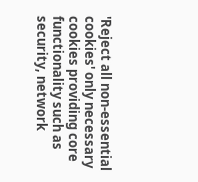'Reject all non-essential cookies' only necessary cookies providing core functionality such as security, network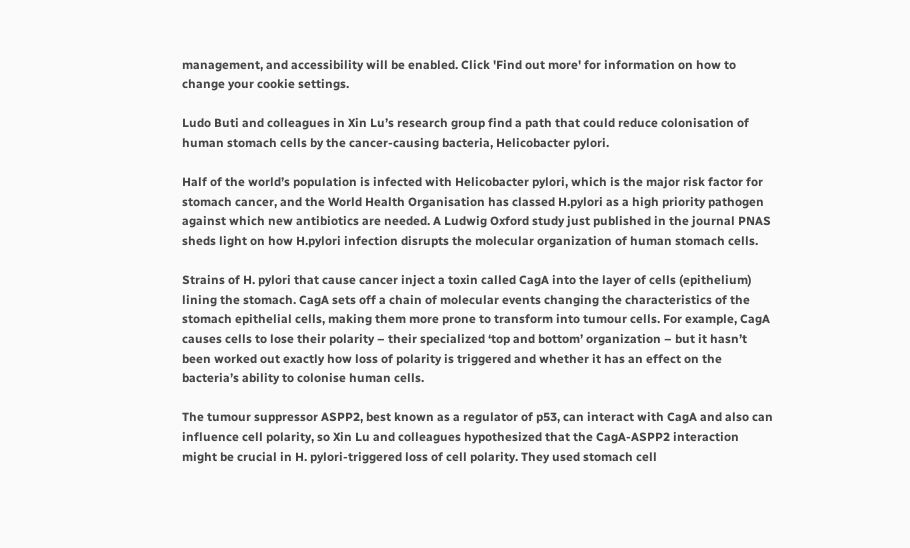management, and accessibility will be enabled. Click 'Find out more' for information on how to change your cookie settings.

Ludo Buti and colleagues in Xin Lu’s research group find a path that could reduce colonisation of human stomach cells by the cancer-causing bacteria, Helicobacter pylori.

Half of the world’s population is infected with Helicobacter pylori, which is the major risk factor for stomach cancer, and the World Health Organisation has classed H.pylori as a high priority pathogen against which new antibiotics are needed. A Ludwig Oxford study just published in the journal PNAS sheds light on how H.pylori infection disrupts the molecular organization of human stomach cells.

Strains of H. pylori that cause cancer inject a toxin called CagA into the layer of cells (epithelium) lining the stomach. CagA sets off a chain of molecular events changing the characteristics of the stomach epithelial cells, making them more prone to transform into tumour cells. For example, CagA causes cells to lose their polarity – their specialized ‘top and bottom’ organization – but it hasn’t been worked out exactly how loss of polarity is triggered and whether it has an effect on the bacteria’s ability to colonise human cells.

The tumour suppressor ASPP2, best known as a regulator of p53, can interact with CagA and also can influence cell polarity, so Xin Lu and colleagues hypothesized that the CagA-ASPP2 interaction might be crucial in H. pylori-triggered loss of cell polarity. They used stomach cell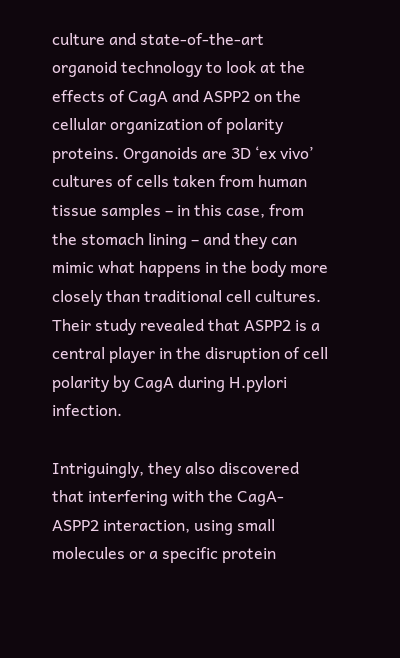culture and state-of-the-art organoid technology to look at the effects of CagA and ASPP2 on the cellular organization of polarity proteins. Organoids are 3D ‘ex vivo’ cultures of cells taken from human tissue samples – in this case, from the stomach lining – and they can mimic what happens in the body more closely than traditional cell cultures. Their study revealed that ASPP2 is a central player in the disruption of cell polarity by CagA during H.pylori infection.

Intriguingly, they also discovered that interfering with the CagA-ASPP2 interaction, using small molecules or a specific protein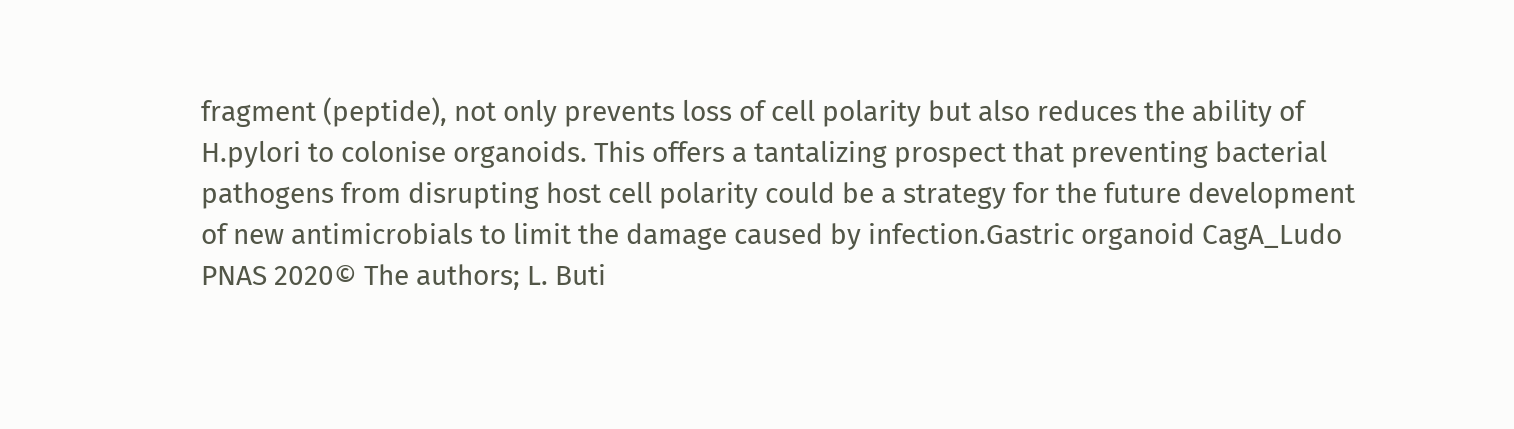fragment (peptide), not only prevents loss of cell polarity but also reduces the ability of H.pylori to colonise organoids. This offers a tantalizing prospect that preventing bacterial pathogens from disrupting host cell polarity could be a strategy for the future development of new antimicrobials to limit the damage caused by infection.Gastric organoid CagA_Ludo PNAS 2020© The authors; L. Buti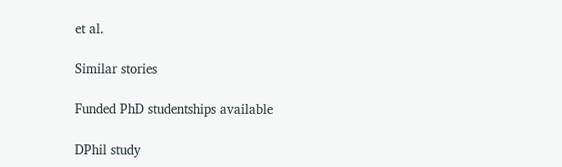et al.

Similar stories

Funded PhD studentships available

DPhil study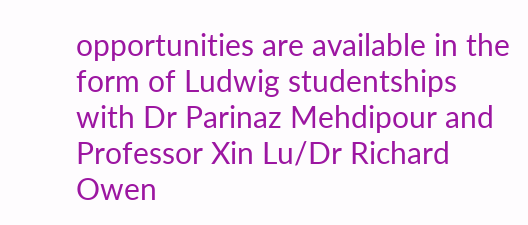opportunities are available in the form of Ludwig studentships with Dr Parinaz Mehdipour and Professor Xin Lu/Dr Richard Owen